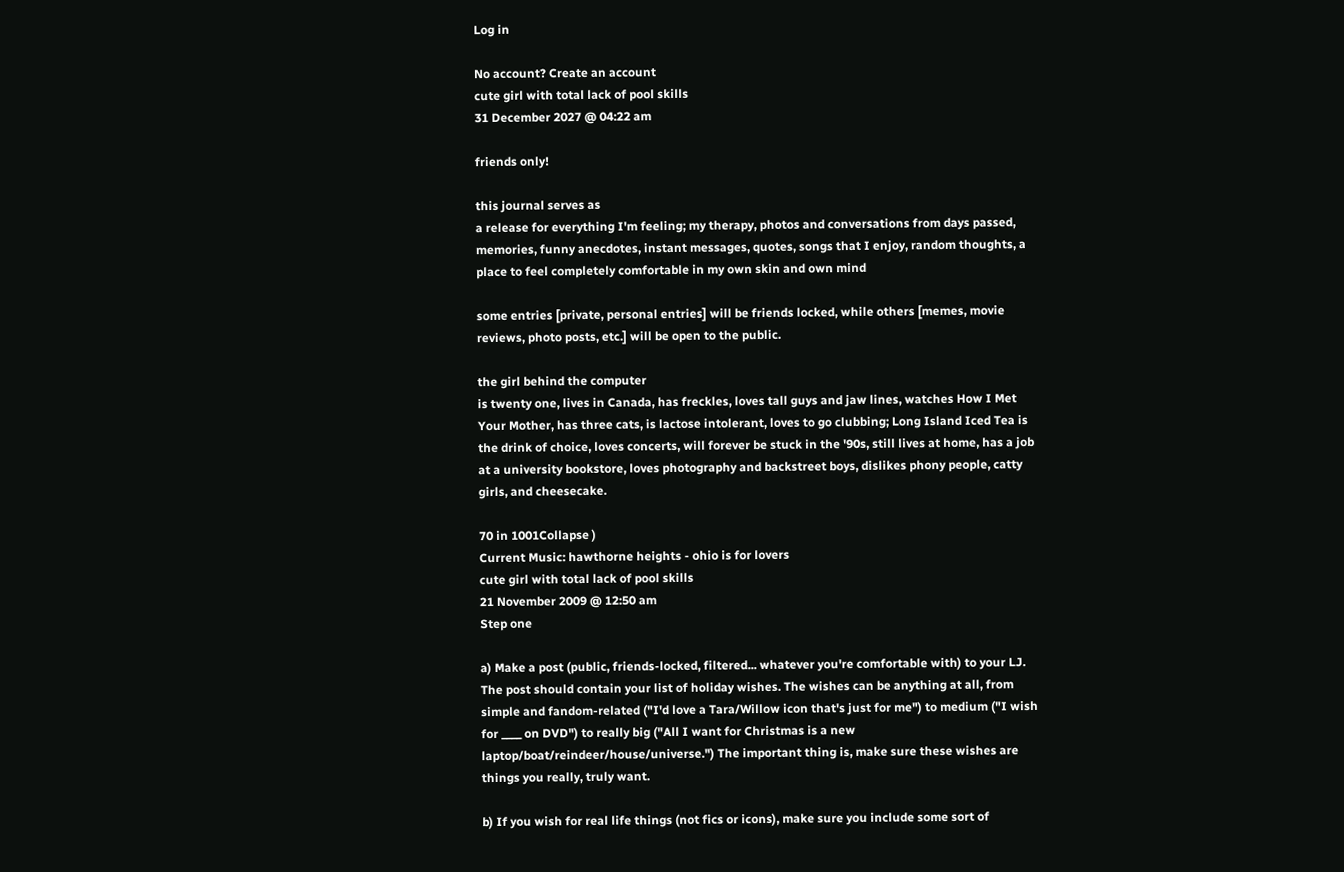Log in

No account? Create an account
cute girl with total lack of pool skills
31 December 2027 @ 04:22 am

friends only!

this journal serves as
a release for everything I'm feeling; my therapy, photos and conversations from days passed, memories, funny anecdotes, instant messages, quotes, songs that I enjoy, random thoughts, a place to feel completely comfortable in my own skin and own mind

some entries [private, personal entries] will be friends locked, while others [memes, movie reviews, photo posts, etc.] will be open to the public.

the girl behind the computer
is twenty one, lives in Canada, has freckles, loves tall guys and jaw lines, watches How I Met Your Mother, has three cats, is lactose intolerant, loves to go clubbing; Long Island Iced Tea is the drink of choice, loves concerts, will forever be stuck in the '90s, still lives at home, has a job at a university bookstore, loves photography and backstreet boys, dislikes phony people, catty girls, and cheesecake.

70 in 1001Collapse )
Current Music: hawthorne heights - ohio is for lovers
cute girl with total lack of pool skills
21 November 2009 @ 12:50 am
Step one

a) Make a post (public, friends-locked, filtered... whatever you're comfortable with) to your LJ. The post should contain your list of holiday wishes. The wishes can be anything at all, from simple and fandom-related ("I'd love a Tara/Willow icon that's just for me") to medium ("I wish for ____ on DVD") to really big ("All I want for Christmas is a new laptop/boat/reindeer/house/universe.") The important thing is, make sure these wishes are things you really, truly want.

b) If you wish for real life things (not fics or icons), make sure you include some sort of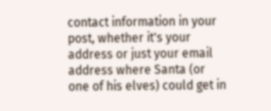contact information in your post, whether it's your address or just your email address where Santa (or one of his elves) could get in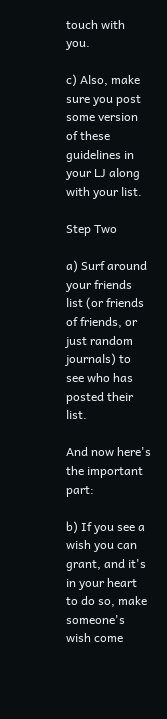touch with you.

c) Also, make sure you post some version of these guidelines in your LJ along with your list.

Step Two

a) Surf around your friends list (or friends of friends, or just random journals) to see who has posted their list.

And now here's the important part:

b) If you see a wish you can grant, and it's in your heart to do so, make someone's wish come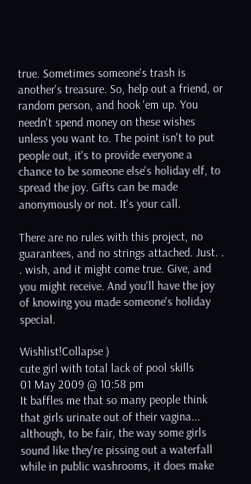true. Sometimes someone's trash is another's treasure. So, help out a friend, or random person, and hook 'em up. You needn't spend money on these wishes unless you want to. The point isn't to put people out, it's to provide everyone a chance to be someone else's holiday elf, to spread the joy. Gifts can be made anonymously or not. It's your call.

There are no rules with this project, no guarantees, and no strings attached. Just. . . wish, and it might come true. Give, and you might receive. And you'll have the joy of knowing you made someone's holiday special.

Wishlist!Collapse )
cute girl with total lack of pool skills
01 May 2009 @ 10:58 pm
It baffles me that so many people think that girls urinate out of their vagina... although, to be fair, the way some girls sound like they're pissing out a waterfall while in public washrooms, it does make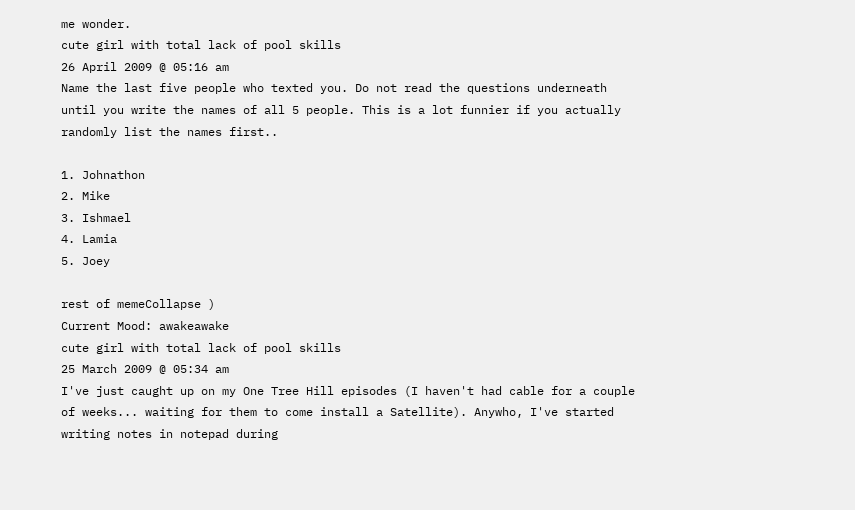me wonder.
cute girl with total lack of pool skills
26 April 2009 @ 05:16 am
Name the last five people who texted you. Do not read the questions underneath until you write the names of all 5 people. This is a lot funnier if you actually randomly list the names first..

1. Johnathon
2. Mike
3. Ishmael
4. Lamia
5. Joey

rest of memeCollapse )
Current Mood: awakeawake
cute girl with total lack of pool skills
25 March 2009 @ 05:34 am
I've just caught up on my One Tree Hill episodes (I haven't had cable for a couple of weeks... waiting for them to come install a Satellite). Anywho, I've started writing notes in notepad during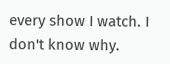every show I watch. I don't know why.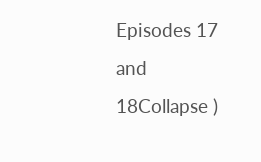Episodes 17 and 18Collapse )